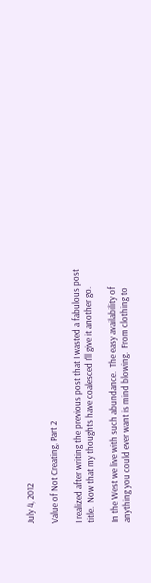July 4, 2012

Value of Not Creating, Part 2

I realized after writing the previous post that I wasted a fabulous post title.  Now that my thoughts have coalesced I'll give it another go.

In the West we live with such abundance.  The easy availability of anything you could ever want is mind blowing.  From clothing to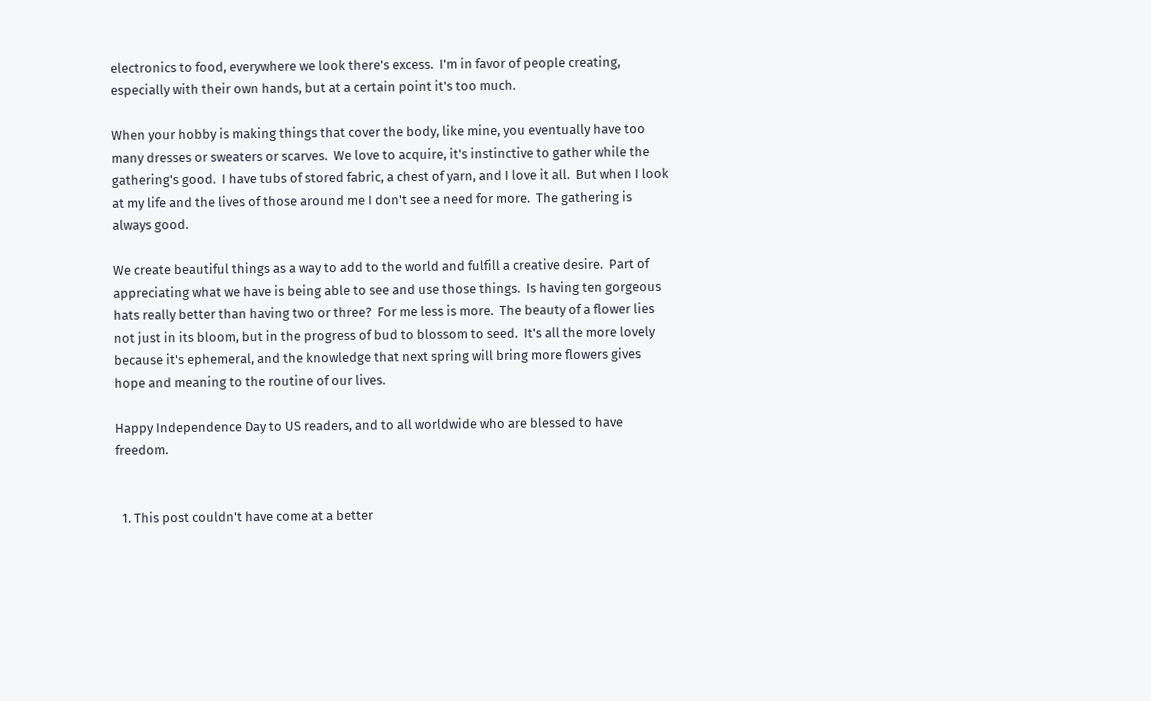electronics to food, everywhere we look there's excess.  I'm in favor of people creating, especially with their own hands, but at a certain point it's too much.

When your hobby is making things that cover the body, like mine, you eventually have too many dresses or sweaters or scarves.  We love to acquire, it's instinctive to gather while the gathering's good.  I have tubs of stored fabric, a chest of yarn, and I love it all.  But when I look at my life and the lives of those around me I don't see a need for more.  The gathering is always good.

We create beautiful things as a way to add to the world and fulfill a creative desire.  Part of appreciating what we have is being able to see and use those things.  Is having ten gorgeous hats really better than having two or three?  For me less is more.  The beauty of a flower lies not just in its bloom, but in the progress of bud to blossom to seed.  It's all the more lovely because it's ephemeral, and the knowledge that next spring will bring more flowers gives hope and meaning to the routine of our lives.

Happy Independence Day to US readers, and to all worldwide who are blessed to have freedom.


  1. This post couldn't have come at a better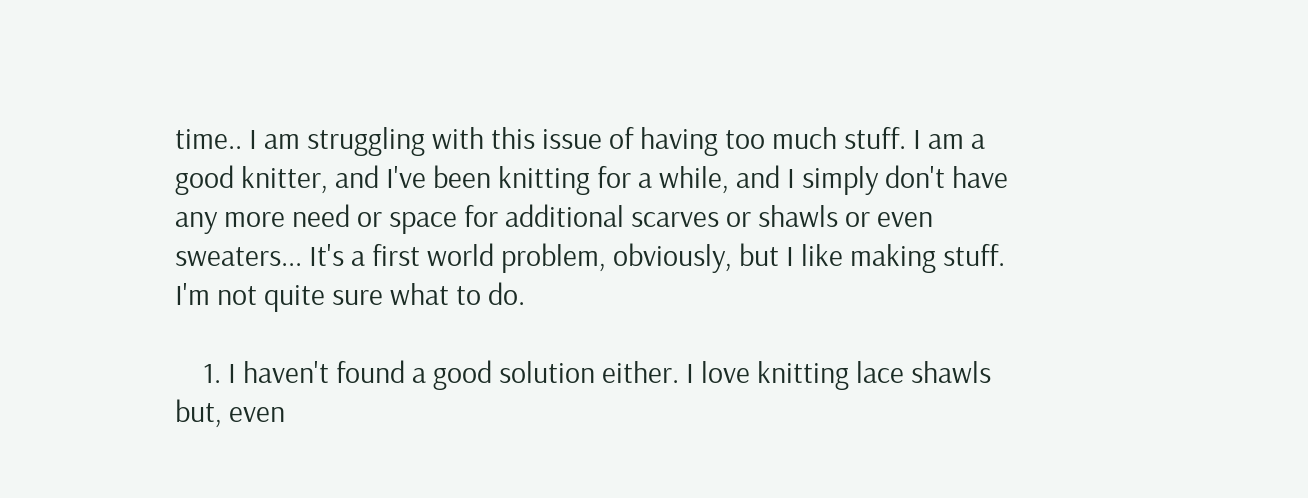time.. I am struggling with this issue of having too much stuff. I am a good knitter, and I've been knitting for a while, and I simply don't have any more need or space for additional scarves or shawls or even sweaters... It's a first world problem, obviously, but I like making stuff. I'm not quite sure what to do.

    1. I haven't found a good solution either. I love knitting lace shawls but, even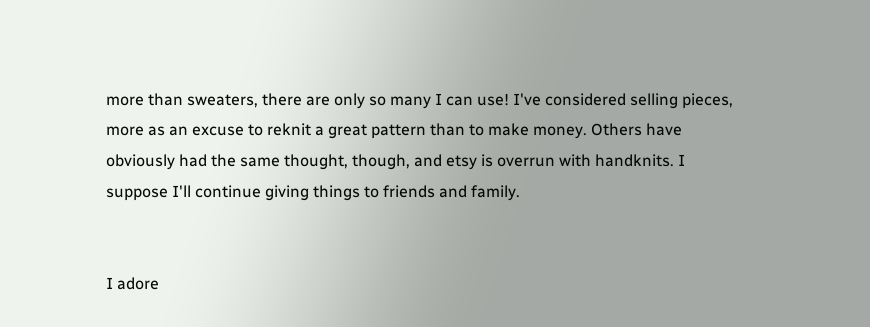more than sweaters, there are only so many I can use! I've considered selling pieces, more as an excuse to reknit a great pattern than to make money. Others have obviously had the same thought, though, and etsy is overrun with handknits. I suppose I'll continue giving things to friends and family.


I adore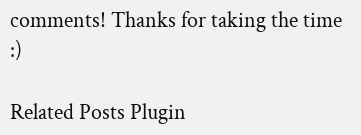comments! Thanks for taking the time :)

Related Posts Plugin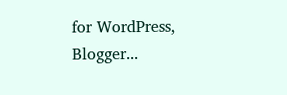for WordPress, Blogger...